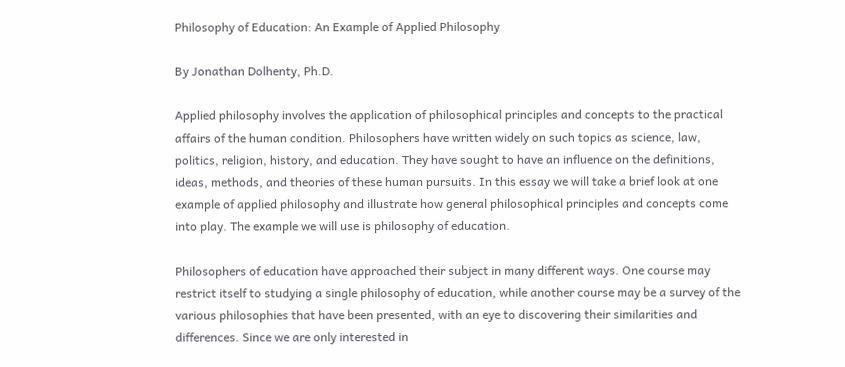Philosophy of Education: An Example of Applied Philosophy

By Jonathan Dolhenty, Ph.D.

Applied philosophy involves the application of philosophical principles and concepts to the practical affairs of the human condition. Philosophers have written widely on such topics as science, law, politics, religion, history, and education. They have sought to have an influence on the definitions, ideas, methods, and theories of these human pursuits. In this essay we will take a brief look at one example of applied philosophy and illustrate how general philosophical principles and concepts come into play. The example we will use is philosophy of education.

Philosophers of education have approached their subject in many different ways. One course may restrict itself to studying a single philosophy of education, while another course may be a survey of the various philosophies that have been presented, with an eye to discovering their similarities and differences. Since we are only interested in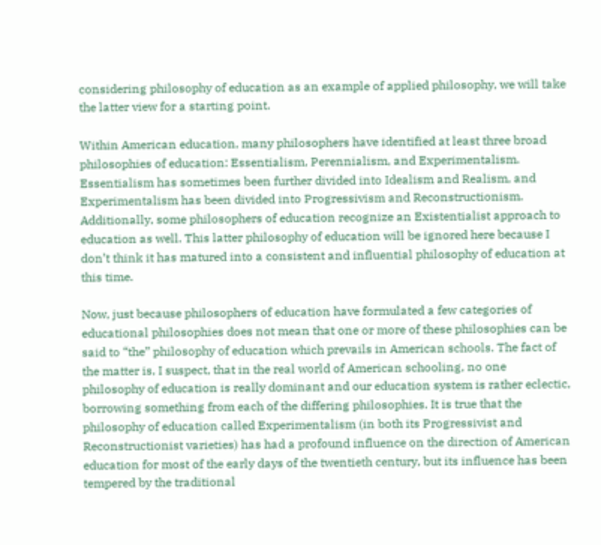considering philosophy of education as an example of applied philosophy, we will take the latter view for a starting point.

Within American education, many philosophers have identified at least three broad philosophies of education: Essentialism, Perennialism, and Experimentalism. Essentialism has sometimes been further divided into Idealism and Realism, and Experimentalism has been divided into Progressivism and Reconstructionism. Additionally, some philosophers of education recognize an Existentialist approach to education as well. This latter philosophy of education will be ignored here because I don’t think it has matured into a consistent and influential philosophy of education at this time.

Now, just because philosophers of education have formulated a few categories of educational philosophies does not mean that one or more of these philosophies can be said to “the” philosophy of education which prevails in American schools. The fact of the matter is, I suspect, that in the real world of American schooling, no one philosophy of education is really dominant and our education system is rather eclectic, borrowing something from each of the differing philosophies. It is true that the philosophy of education called Experimentalism (in both its Progressivist and Reconstructionist varieties) has had a profound influence on the direction of American education for most of the early days of the twentieth century, but its influence has been tempered by the traditional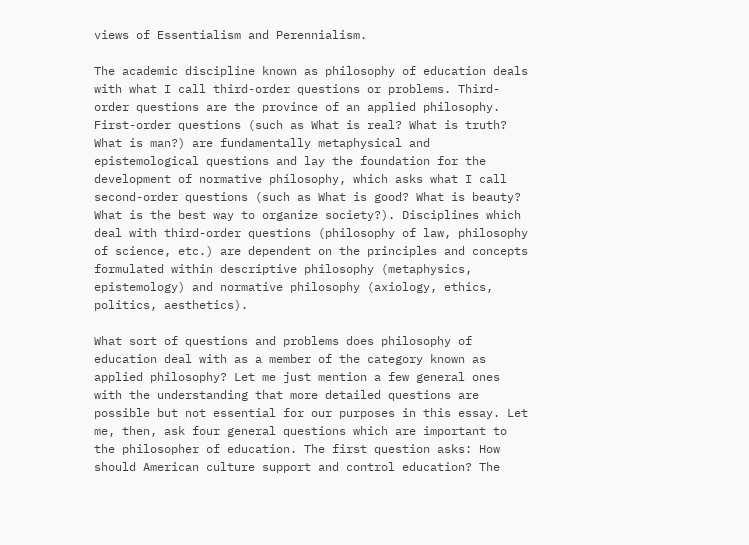views of Essentialism and Perennialism.

The academic discipline known as philosophy of education deals with what I call third-order questions or problems. Third-order questions are the province of an applied philosophy. First-order questions (such as What is real? What is truth? What is man?) are fundamentally metaphysical and epistemological questions and lay the foundation for the development of normative philosophy, which asks what I call second-order questions (such as What is good? What is beauty? What is the best way to organize society?). Disciplines which deal with third-order questions (philosophy of law, philosophy of science, etc.) are dependent on the principles and concepts formulated within descriptive philosophy (metaphysics, epistemology) and normative philosophy (axiology, ethics, politics, aesthetics).

What sort of questions and problems does philosophy of education deal with as a member of the category known as applied philosophy? Let me just mention a few general ones with the understanding that more detailed questions are possible but not essential for our purposes in this essay. Let me, then, ask four general questions which are important to the philosopher of education. The first question asks: How should American culture support and control education? The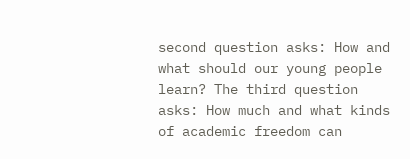second question asks: How and what should our young people learn? The third question asks: How much and what kinds of academic freedom can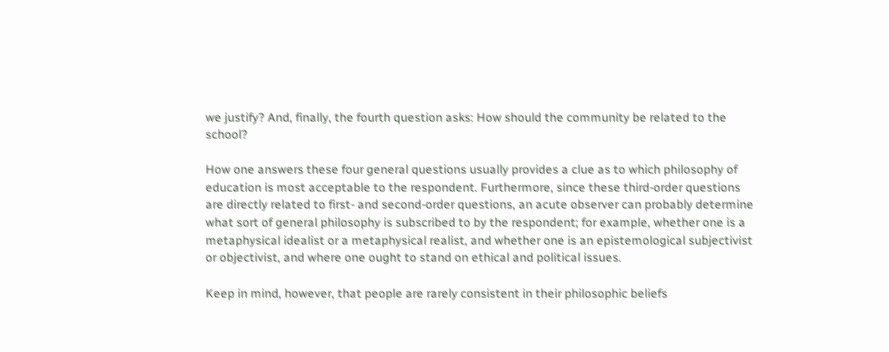we justify? And, finally, the fourth question asks: How should the community be related to the school?

How one answers these four general questions usually provides a clue as to which philosophy of education is most acceptable to the respondent. Furthermore, since these third-order questions are directly related to first- and second-order questions, an acute observer can probably determine what sort of general philosophy is subscribed to by the respondent; for example, whether one is a metaphysical idealist or a metaphysical realist, and whether one is an epistemological subjectivist or objectivist, and where one ought to stand on ethical and political issues.

Keep in mind, however, that people are rarely consistent in their philosophic beliefs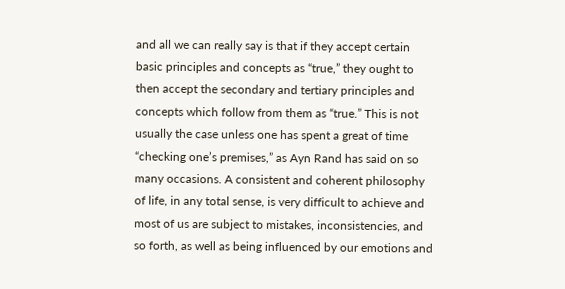and all we can really say is that if they accept certain basic principles and concepts as “true,” they ought to then accept the secondary and tertiary principles and concepts which follow from them as “true.” This is not usually the case unless one has spent a great of time “checking one’s premises,” as Ayn Rand has said on so many occasions. A consistent and coherent philosophy of life, in any total sense, is very difficult to achieve and most of us are subject to mistakes, inconsistencies, and so forth, as well as being influenced by our emotions and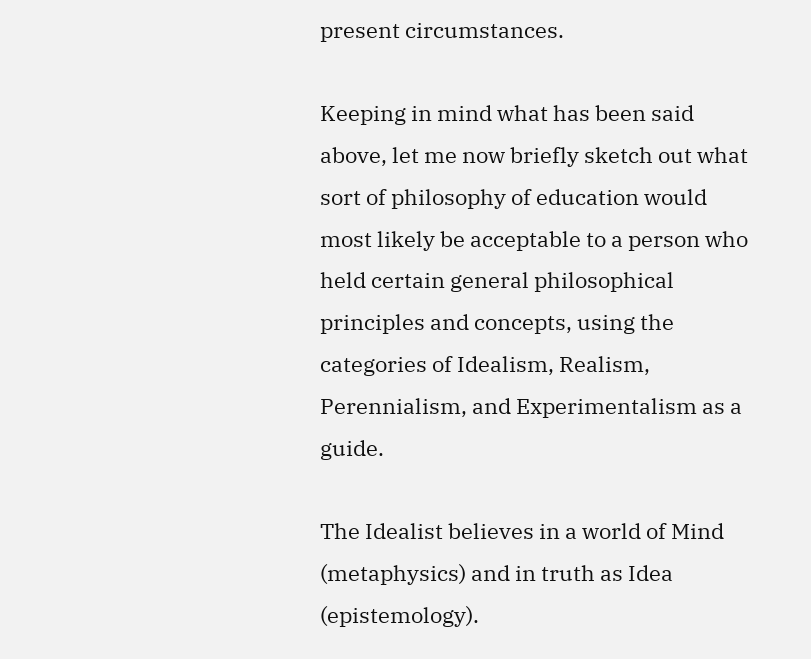present circumstances.

Keeping in mind what has been said above, let me now briefly sketch out what sort of philosophy of education would most likely be acceptable to a person who held certain general philosophical principles and concepts, using the categories of Idealism, Realism, Perennialism, and Experimentalism as a guide.

The Idealist believes in a world of Mind (metaphysics) and in truth as Idea (epistemology).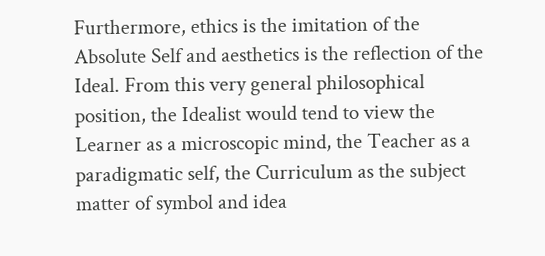Furthermore, ethics is the imitation of the Absolute Self and aesthetics is the reflection of the Ideal. From this very general philosophical position, the Idealist would tend to view the Learner as a microscopic mind, the Teacher as a paradigmatic self, the Curriculum as the subject matter of symbol and idea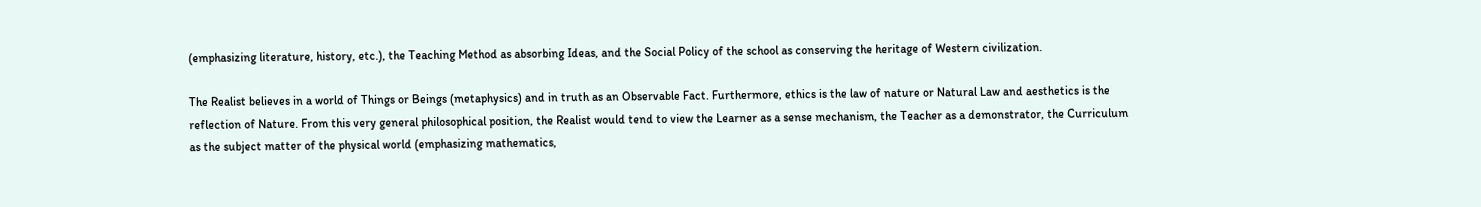(emphasizing literature, history, etc.), the Teaching Method as absorbing Ideas, and the Social Policy of the school as conserving the heritage of Western civilization.

The Realist believes in a world of Things or Beings (metaphysics) and in truth as an Observable Fact. Furthermore, ethics is the law of nature or Natural Law and aesthetics is the reflection of Nature. From this very general philosophical position, the Realist would tend to view the Learner as a sense mechanism, the Teacher as a demonstrator, the Curriculum as the subject matter of the physical world (emphasizing mathematics,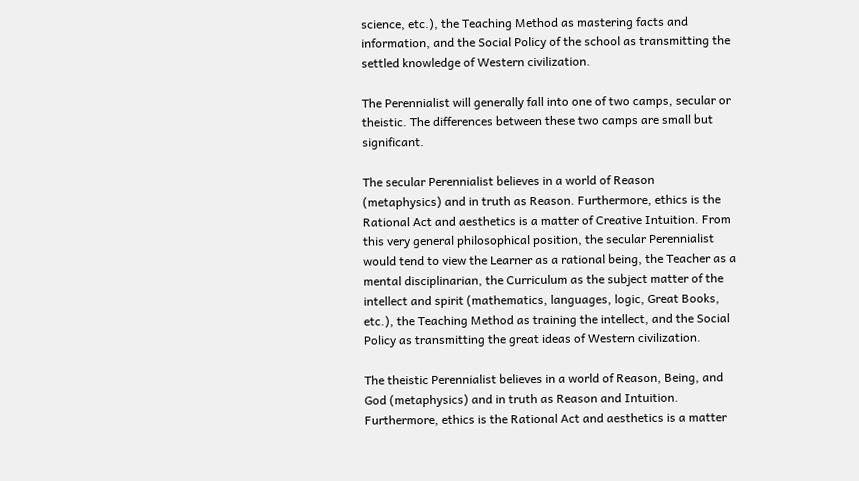science, etc.), the Teaching Method as mastering facts and information, and the Social Policy of the school as transmitting the settled knowledge of Western civilization.

The Perennialist will generally fall into one of two camps, secular or theistic. The differences between these two camps are small but significant.

The secular Perennialist believes in a world of Reason (metaphysics) and in truth as Reason. Furthermore, ethics is the Rational Act and aesthetics is a matter of Creative Intuition. From this very general philosophical position, the secular Perennialist would tend to view the Learner as a rational being, the Teacher as a mental disciplinarian, the Curriculum as the subject matter of the intellect and spirit (mathematics, languages, logic, Great Books, etc.), the Teaching Method as training the intellect, and the Social Policy as transmitting the great ideas of Western civilization.

The theistic Perennialist believes in a world of Reason, Being, and God (metaphysics) and in truth as Reason and Intuition. Furthermore, ethics is the Rational Act and aesthetics is a matter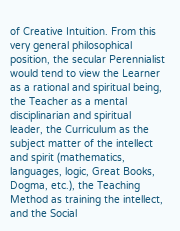of Creative Intuition. From this very general philosophical position, the secular Perennialist would tend to view the Learner as a rational and spiritual being, the Teacher as a mental disciplinarian and spiritual leader, the Curriculum as the subject matter of the intellect and spirit (mathematics, languages, logic, Great Books, Dogma, etc.), the Teaching Method as training the intellect, and the Social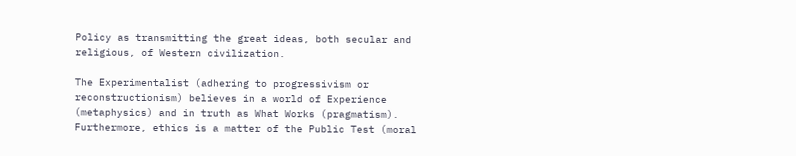Policy as transmitting the great ideas, both secular and religious, of Western civilization.

The Experimentalist (adhering to progressivism or reconstructionism) believes in a world of Experience (metaphysics) and in truth as What Works (pragmatism). Furthermore, ethics is a matter of the Public Test (moral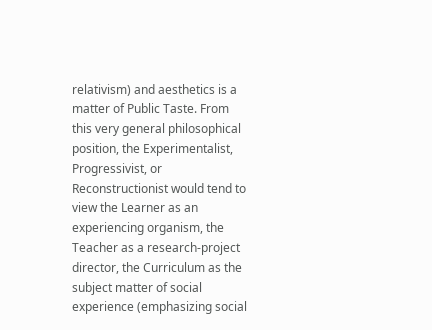relativism) and aesthetics is a matter of Public Taste. From this very general philosophical position, the Experimentalist, Progressivist, or Reconstructionist would tend to view the Learner as an experiencing organism, the Teacher as a research-project director, the Curriculum as the subject matter of social experience (emphasizing social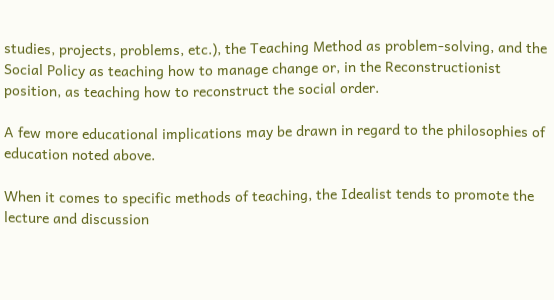studies, projects, problems, etc.), the Teaching Method as problem-solving, and the Social Policy as teaching how to manage change or, in the Reconstructionist position, as teaching how to reconstruct the social order.

A few more educational implications may be drawn in regard to the philosophies of education noted above.

When it comes to specific methods of teaching, the Idealist tends to promote the lecture and discussion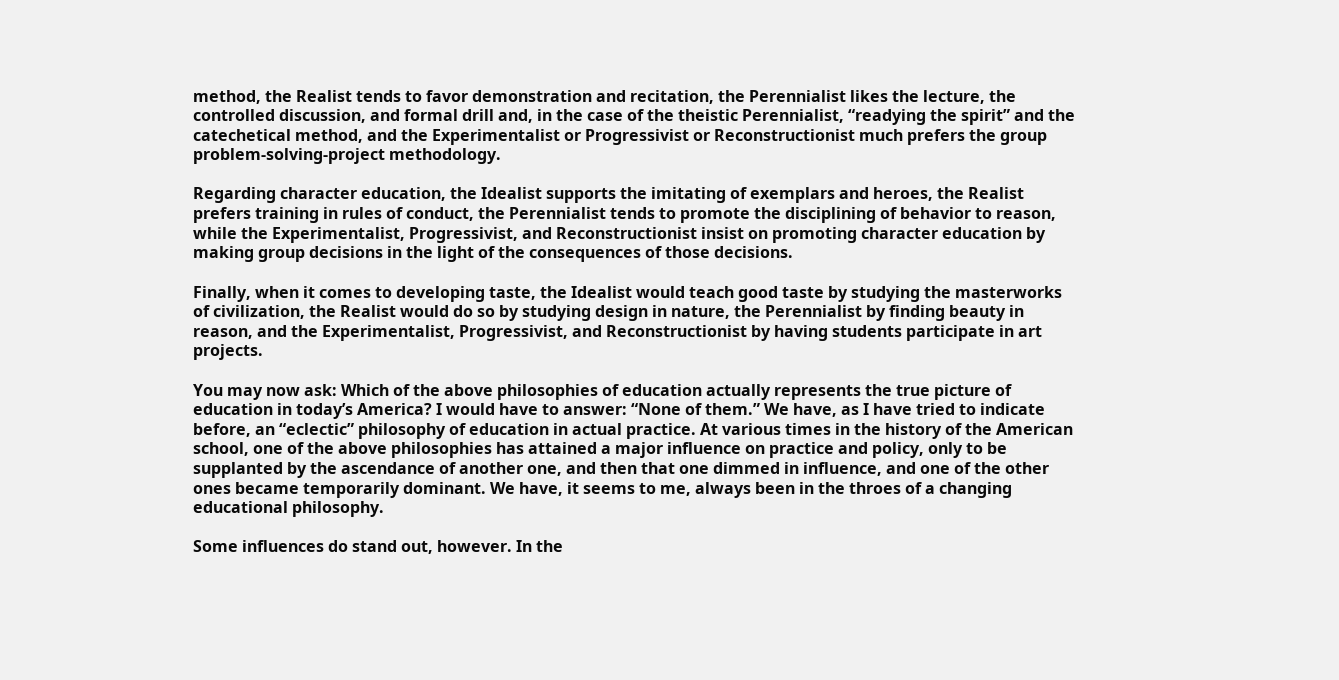method, the Realist tends to favor demonstration and recitation, the Perennialist likes the lecture, the controlled discussion, and formal drill and, in the case of the theistic Perennialist, “readying the spirit” and the catechetical method, and the Experimentalist or Progressivist or Reconstructionist much prefers the group problem-solving-project methodology.

Regarding character education, the Idealist supports the imitating of exemplars and heroes, the Realist prefers training in rules of conduct, the Perennialist tends to promote the disciplining of behavior to reason, while the Experimentalist, Progressivist, and Reconstructionist insist on promoting character education by making group decisions in the light of the consequences of those decisions.

Finally, when it comes to developing taste, the Idealist would teach good taste by studying the masterworks of civilization, the Realist would do so by studying design in nature, the Perennialist by finding beauty in reason, and the Experimentalist, Progressivist, and Reconstructionist by having students participate in art projects.

You may now ask: Which of the above philosophies of education actually represents the true picture of education in today’s America? I would have to answer: “None of them.” We have, as I have tried to indicate before, an “eclectic” philosophy of education in actual practice. At various times in the history of the American school, one of the above philosophies has attained a major influence on practice and policy, only to be supplanted by the ascendance of another one, and then that one dimmed in influence, and one of the other ones became temporarily dominant. We have, it seems to me, always been in the throes of a changing educational philosophy.

Some influences do stand out, however. In the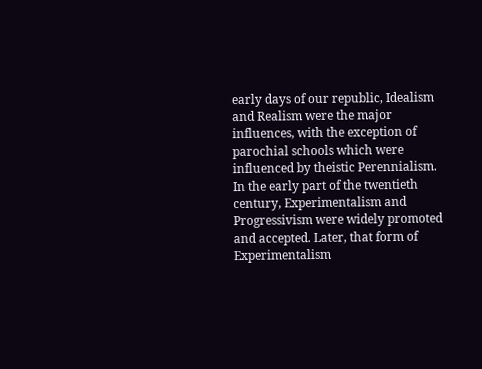early days of our republic, Idealism and Realism were the major influences, with the exception of parochial schools which were influenced by theistic Perennialism. In the early part of the twentieth century, Experimentalism and Progressivism were widely promoted and accepted. Later, that form of Experimentalism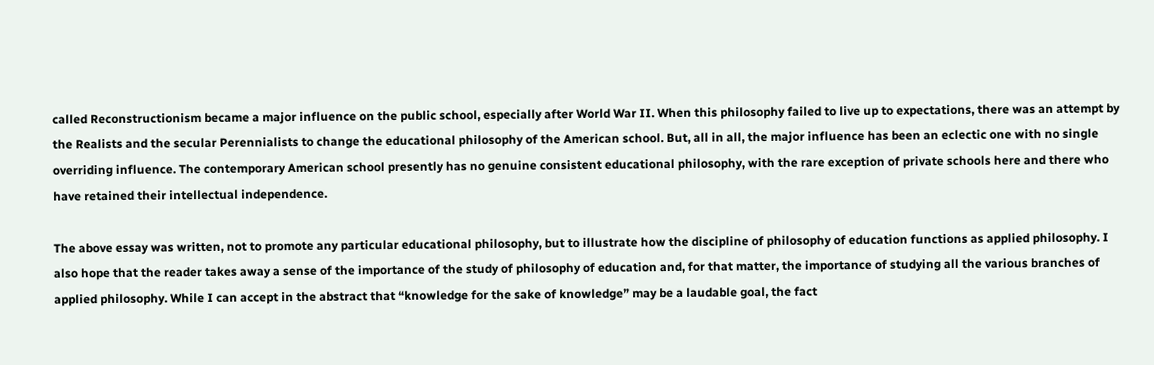called Reconstructionism became a major influence on the public school, especially after World War II. When this philosophy failed to live up to expectations, there was an attempt by the Realists and the secular Perennialists to change the educational philosophy of the American school. But, all in all, the major influence has been an eclectic one with no single overriding influence. The contemporary American school presently has no genuine consistent educational philosophy, with the rare exception of private schools here and there who have retained their intellectual independence.

The above essay was written, not to promote any particular educational philosophy, but to illustrate how the discipline of philosophy of education functions as applied philosophy. I also hope that the reader takes away a sense of the importance of the study of philosophy of education and, for that matter, the importance of studying all the various branches of applied philosophy. While I can accept in the abstract that “knowledge for the sake of knowledge” may be a laudable goal, the fact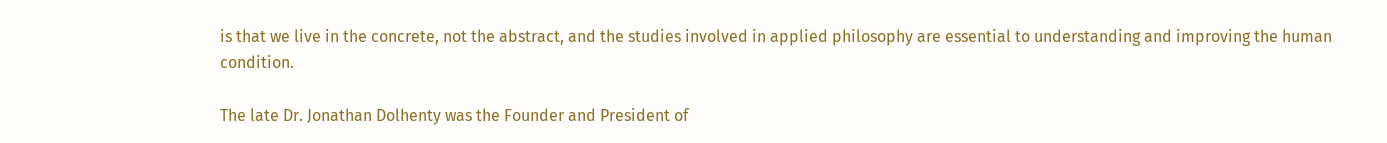is that we live in the concrete, not the abstract, and the studies involved in applied philosophy are essential to understanding and improving the human condition.

The late Dr. Jonathan Dolhenty was the Founder and President of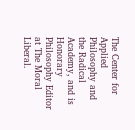The Center for Applied Philosophy and the Radical Academy, and is Honorary Philosophy Editor at The Moral Liberal.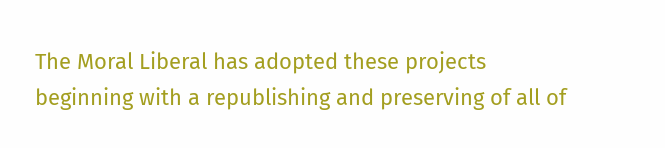The Moral Liberal has adopted these projects beginning with a republishing and preserving of all of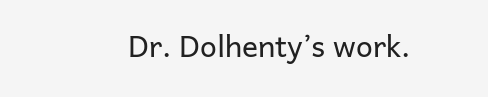Dr. Dolhenty’s work.